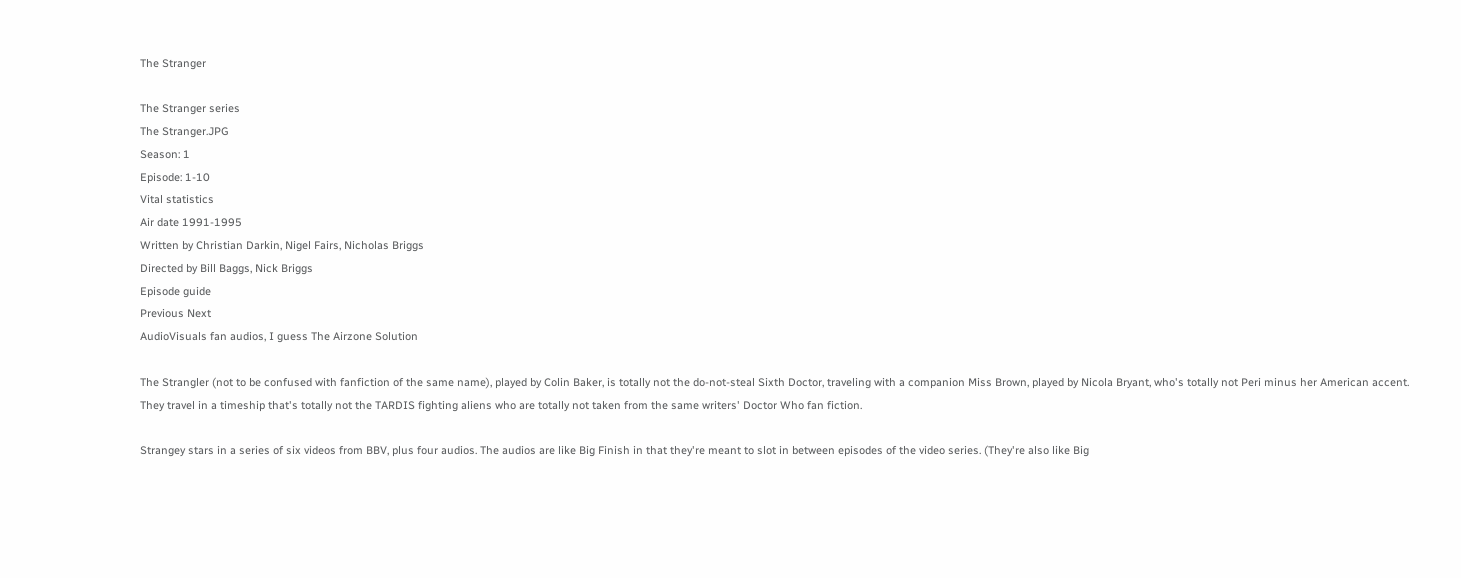The Stranger

The Stranger series
The Stranger.JPG
Season: 1
Episode: 1-10
Vital statistics
Air date 1991-1995
Written by Christian Darkin, Nigel Fairs, Nicholas Briggs
Directed by Bill Baggs, Nick Briggs
Episode guide
Previous Next
AudioVisuals fan audios, I guess The Airzone Solution

The Strangler (not to be confused with fanfiction of the same name), played by Colin Baker, is totally not the do-not-steal Sixth Doctor, traveling with a companion Miss Brown, played by Nicola Bryant, who's totally not Peri minus her American accent. They travel in a timeship that's totally not the TARDIS fighting aliens who are totally not taken from the same writers' Doctor Who fan fiction.

Strangey stars in a series of six videos from BBV, plus four audios. The audios are like Big Finish in that they're meant to slot in between episodes of the video series. (They're also like Big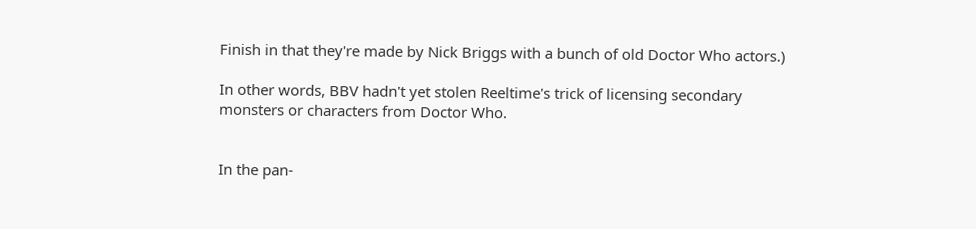Finish in that they're made by Nick Briggs with a bunch of old Doctor Who actors.)

In other words, BBV hadn't yet stolen Reeltime's trick of licensing secondary monsters or characters from Doctor Who.


In the pan-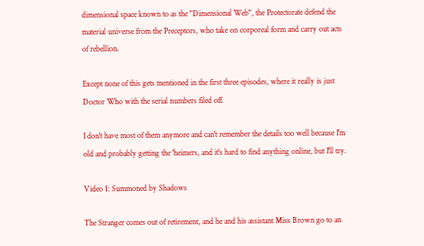dimensional space known to as the "Dimensional Web", the Protectorate defend the material universe from the Preceptors, who take on corporeal form and carry out acts of rebellion.

Except none of this gets mentioned in the first three episodes, where it really is just Doctor Who with the serial numbers filed off.

I don't have most of them anymore and can't remember the details too well because I'm old and probably getting the 'heimers, and it's hard to find anything online, but I'll try.

Video 1: Summoned by Shadows

The Stranger comes out of retirement, and he and his assistant Miss Brown go to an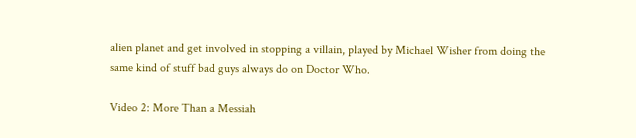alien planet and get involved in stopping a villain, played by Michael Wisher from doing the same kind of stuff bad guys always do on Doctor Who.

Video 2: More Than a Messiah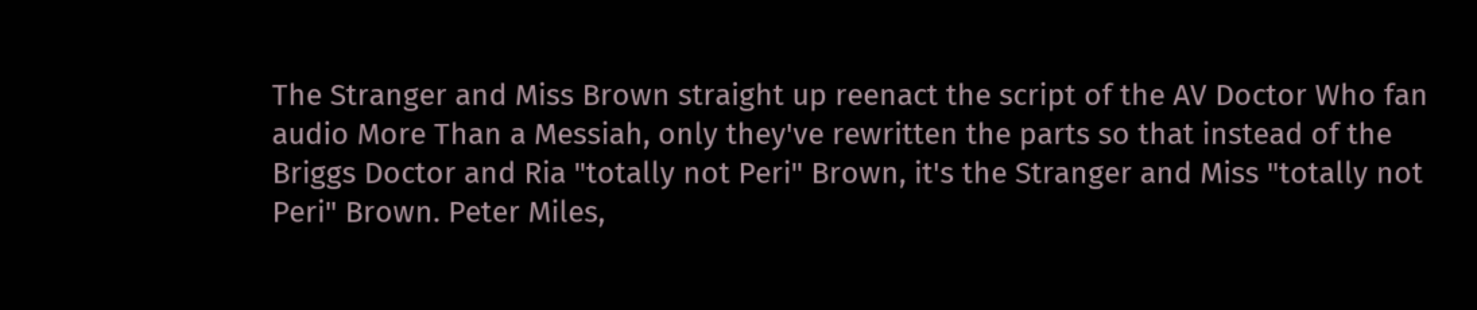The Stranger and Miss Brown straight up reenact the script of the AV Doctor Who fan audio More Than a Messiah, only they've rewritten the parts so that instead of the Briggs Doctor and Ria "totally not Peri" Brown, it's the Stranger and Miss "totally not Peri" Brown. Peter Miles,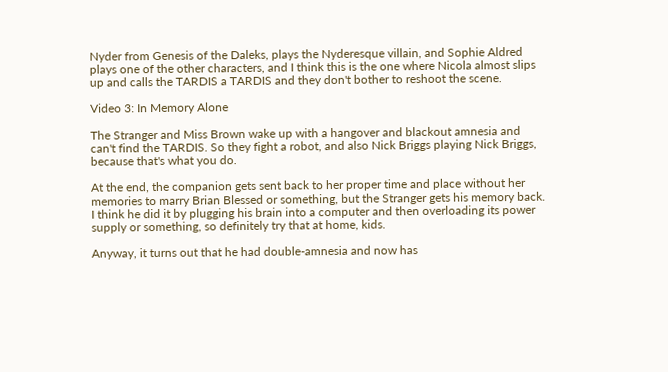Nyder from Genesis of the Daleks, plays the Nyderesque villain, and Sophie Aldred plays one of the other characters, and I think this is the one where Nicola almost slips up and calls the TARDIS a TARDIS and they don't bother to reshoot the scene.

Video 3: In Memory Alone

The Stranger and Miss Brown wake up with a hangover and blackout amnesia and can't find the TARDIS. So they fight a robot, and also Nick Briggs playing Nick Briggs, because that's what you do.

At the end, the companion gets sent back to her proper time and place without her memories to marry Brian Blessed or something, but the Stranger gets his memory back. I think he did it by plugging his brain into a computer and then overloading its power supply or something, so definitely try that at home, kids.

Anyway, it turns out that he had double-amnesia and now has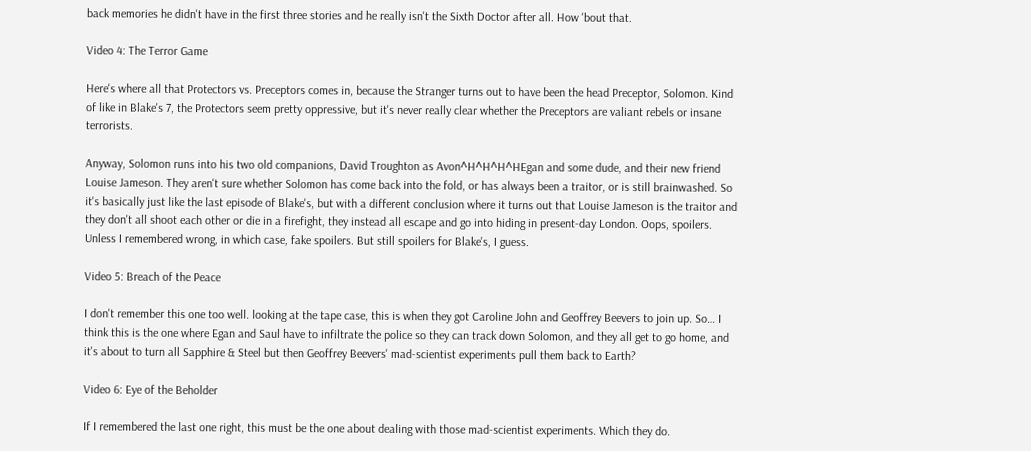back memories he didn't have in the first three stories and he really isn't the Sixth Doctor after all. How 'bout that.

Video 4: The Terror Game

Here's where all that Protectors vs. Preceptors comes in, because the Stranger turns out to have been the head Preceptor, Solomon. Kind of like in Blake's 7, the Protectors seem pretty oppressive, but it's never really clear whether the Preceptors are valiant rebels or insane terrorists.

Anyway, Solomon runs into his two old companions, David Troughton as Avon^H^H^H^HEgan and some dude, and their new friend Louise Jameson. They aren't sure whether Solomon has come back into the fold, or has always been a traitor, or is still brainwashed. So it's basically just like the last episode of Blake's, but with a different conclusion where it turns out that Louise Jameson is the traitor and they don't all shoot each other or die in a firefight, they instead all escape and go into hiding in present-day London. Oops, spoilers. Unless I remembered wrong, in which case, fake spoilers. But still spoilers for Blake's, I guess.

Video 5: Breach of the Peace

I don't remember this one too well. looking at the tape case, this is when they got Caroline John and Geoffrey Beevers to join up. So… I think this is the one where Egan and Saul have to infiltrate the police so they can track down Solomon, and they all get to go home, and it's about to turn all Sapphire & Steel but then Geoffrey Beevers' mad-scientist experiments pull them back to Earth?

Video 6: Eye of the Beholder

If I remembered the last one right, this must be the one about dealing with those mad-scientist experiments. Which they do.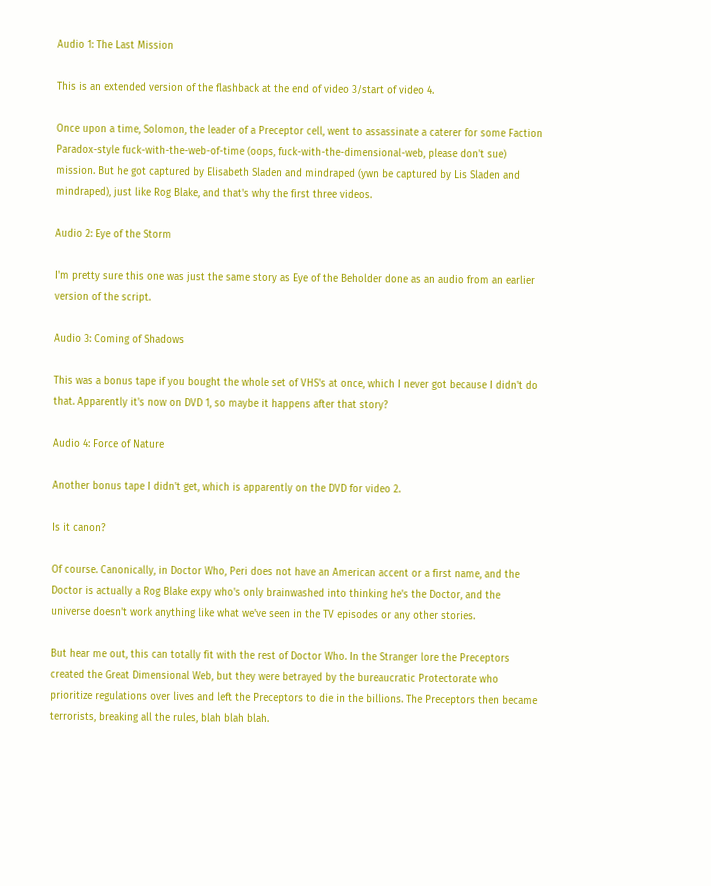Audio 1: The Last Mission

This is an extended version of the flashback at the end of video 3/start of video 4.

Once upon a time, Solomon, the leader of a Preceptor cell, went to assassinate a caterer for some Faction Paradox-style fuck-with-the-web-of-time (oops, fuck-with-the-dimensional-web, please don't sue) mission. But he got captured by Elisabeth Sladen and mindraped (ywn be captured by Lis Sladen and mindraped), just like Rog Blake, and that's why the first three videos.

Audio 2: Eye of the Storm

I'm pretty sure this one was just the same story as Eye of the Beholder done as an audio from an earlier version of the script.

Audio 3: Coming of Shadows

This was a bonus tape if you bought the whole set of VHS's at once, which I never got because I didn't do that. Apparently it's now on DVD 1, so maybe it happens after that story?

Audio 4: Force of Nature

Another bonus tape I didn't get, which is apparently on the DVD for video 2.

Is it canon?

Of course. Canonically, in Doctor Who, Peri does not have an American accent or a first name, and the Doctor is actually a Rog Blake expy who's only brainwashed into thinking he's the Doctor, and the universe doesn't work anything like what we've seen in the TV episodes or any other stories.

But hear me out, this can totally fit with the rest of Doctor Who. In the Stranger lore the Preceptors created the Great Dimensional Web, but they were betrayed by the bureaucratic Protectorate who prioritize regulations over lives and left the Preceptors to die in the billions. The Preceptors then became terrorists, breaking all the rules, blah blah blah.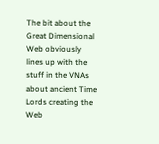The bit about the Great Dimensional Web obviously lines up with the stuff in the VNAs about ancient Time Lords creating the Web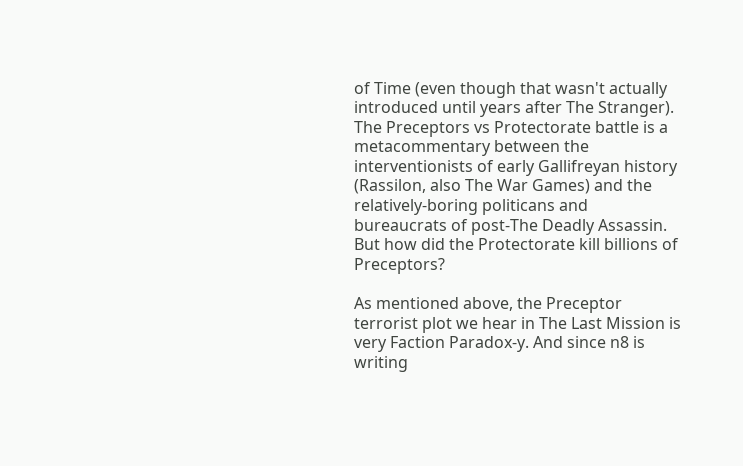of Time (even though that wasn't actually introduced until years after The Stranger). The Preceptors vs Protectorate battle is a metacommentary between the interventionists of early Gallifreyan history (Rassilon, also The War Games) and the relatively-boring politicans and bureaucrats of post-The Deadly Assassin. But how did the Protectorate kill billions of Preceptors?

As mentioned above, the Preceptor terrorist plot we hear in The Last Mission is very Faction Paradox-y. And since n8 is writing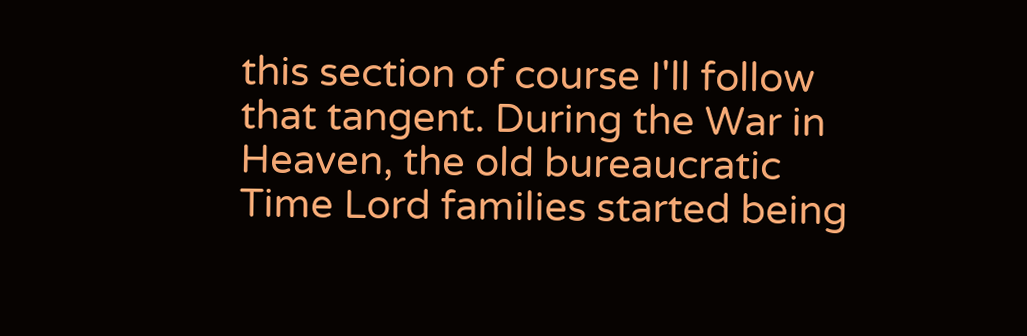this section of course I'll follow that tangent. During the War in Heaven, the old bureaucratic Time Lord families started being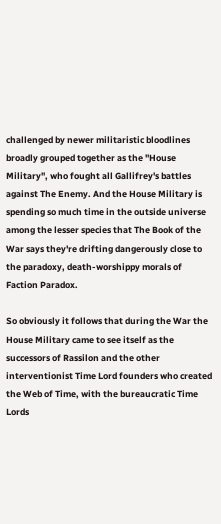challenged by newer militaristic bloodlines broadly grouped together as the "House Military", who fought all Gallifrey's battles against The Enemy. And the House Military is spending so much time in the outside universe among the lesser species that The Book of the War says they're drifting dangerously close to the paradoxy, death-worshippy morals of Faction Paradox.

So obviously it follows that during the War the House Military came to see itself as the successors of Rassilon and the other interventionist Time Lord founders who created the Web of Time, with the bureaucratic Time Lords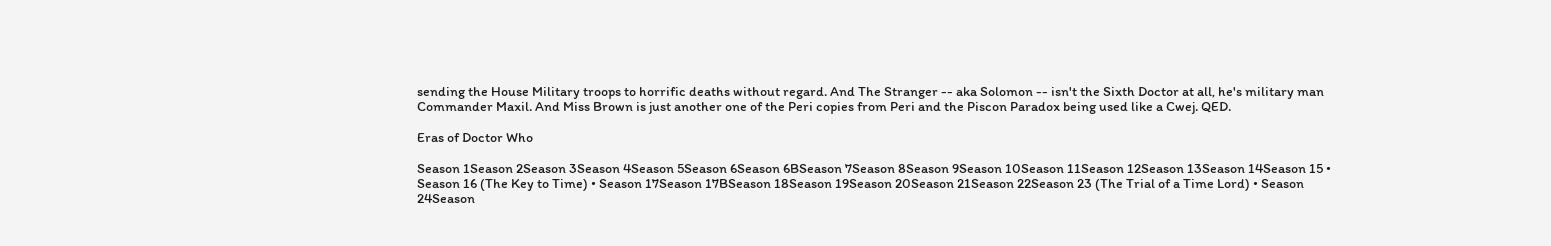sending the House Military troops to horrific deaths without regard. And The Stranger -- aka Solomon -- isn't the Sixth Doctor at all, he's military man Commander Maxil. And Miss Brown is just another one of the Peri copies from Peri and the Piscon Paradox being used like a Cwej. QED.

Eras of Doctor Who

Season 1Season 2Season 3Season 4Season 5Season 6Season 6BSeason 7Season 8Season 9Season 10Season 11Season 12Season 13Season 14Season 15 • Season 16 (The Key to Time) • Season 17Season 17BSeason 18Season 19Season 20Season 21Season 22Season 23 (The Trial of a Time Lord) • Season 24Season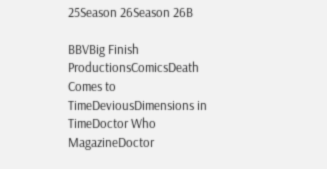25Season 26Season 26B

BBVBig Finish ProductionsComicsDeath Comes to TimeDeviousDimensions in TimeDoctor Who MagazineDoctor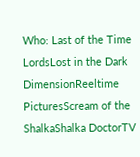Who: Last of the Time LordsLost in the Dark DimensionReeltime PicturesScream of the ShalkaShalka DoctorTV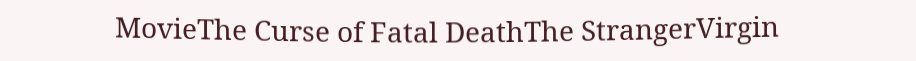MovieThe Curse of Fatal DeathThe StrangerVirgin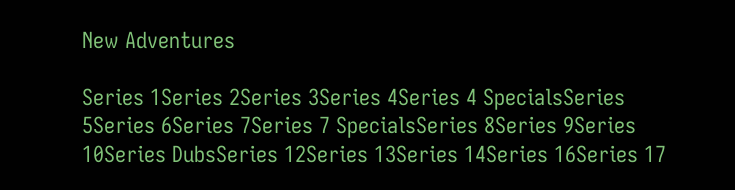New Adventures

Series 1Series 2Series 3Series 4Series 4 SpecialsSeries 5Series 6Series 7Series 7 SpecialsSeries 8Series 9Series 10Series DubsSeries 12Series 13Series 14Series 16Series 17